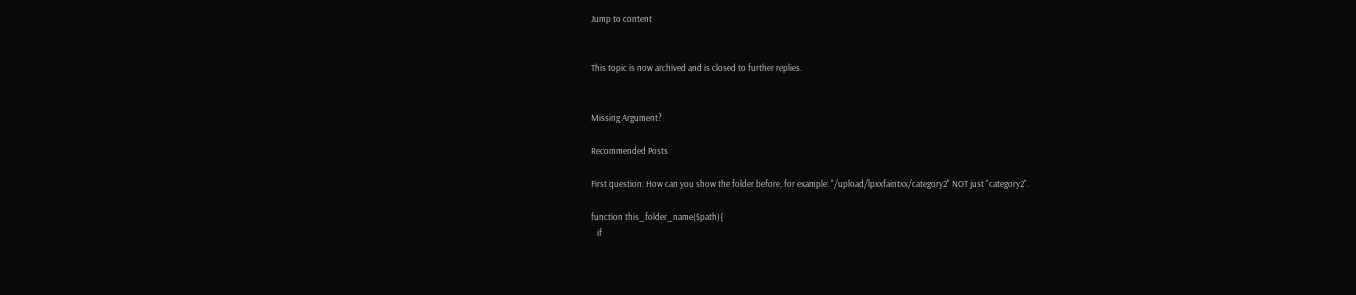Jump to content


This topic is now archived and is closed to further replies.


Missing Argument?

Recommended Posts

First question: How can you show the folder before, for example: "/upload/lpxxfaintxx/category2" NOT just "category2".

function this_folder_name($path){
   if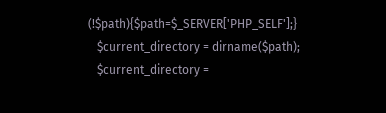(!$path){$path=$_SERVER['PHP_SELF'];}
   $current_directory = dirname($path);
   $current_directory =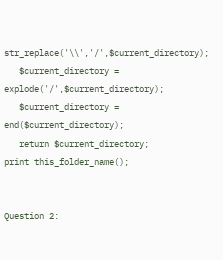str_replace('\\','/',$current_directory);
   $current_directory = explode('/',$current_directory);
   $current_directory = end($current_directory);
   return $current_directory;
print this_folder_name();


Question 2: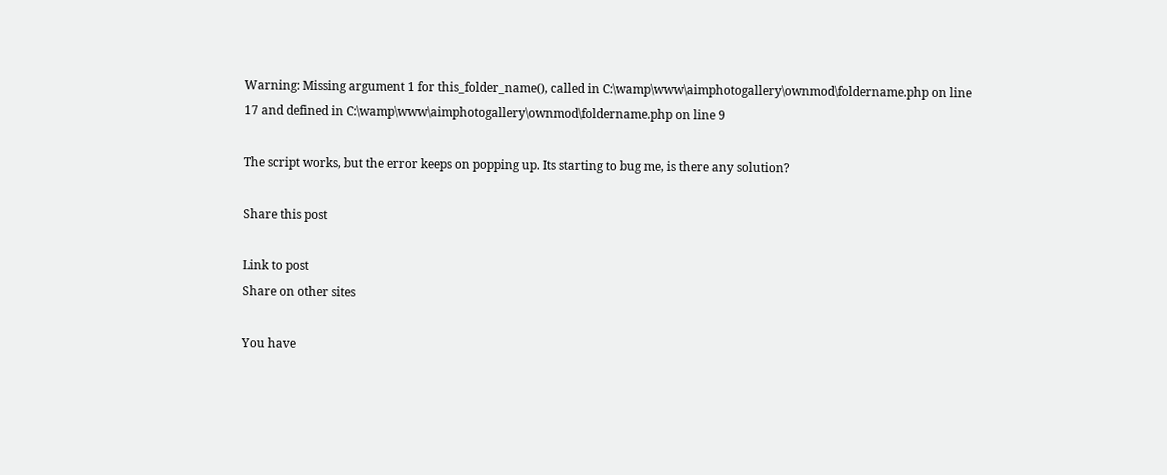Warning: Missing argument 1 for this_folder_name(), called in C:\wamp\www\aimphotogallery\ownmod\foldername.php on line 17 and defined in C:\wamp\www\aimphotogallery\ownmod\foldername.php on line 9

The script works, but the error keeps on popping up. Its starting to bug me, is there any solution?

Share this post

Link to post
Share on other sites

You have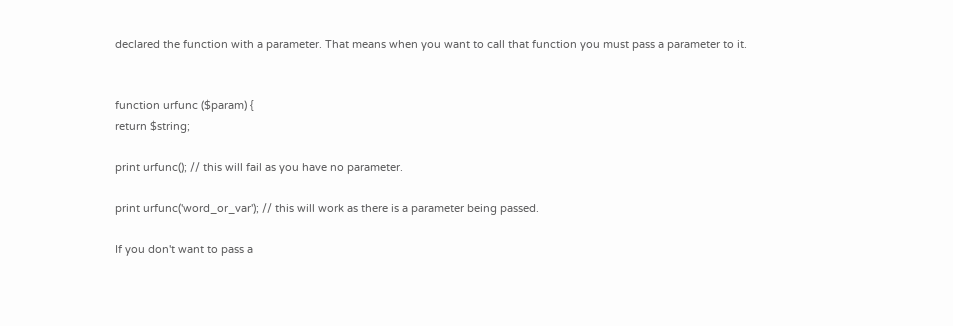declared the function with a parameter. That means when you want to call that function you must pass a parameter to it.


function urfunc ($param) {
return $string;

print urfunc(); // this will fail as you have no parameter.

print urfunc('word_or_var'); // this will work as there is a parameter being passed.

If you don't want to pass a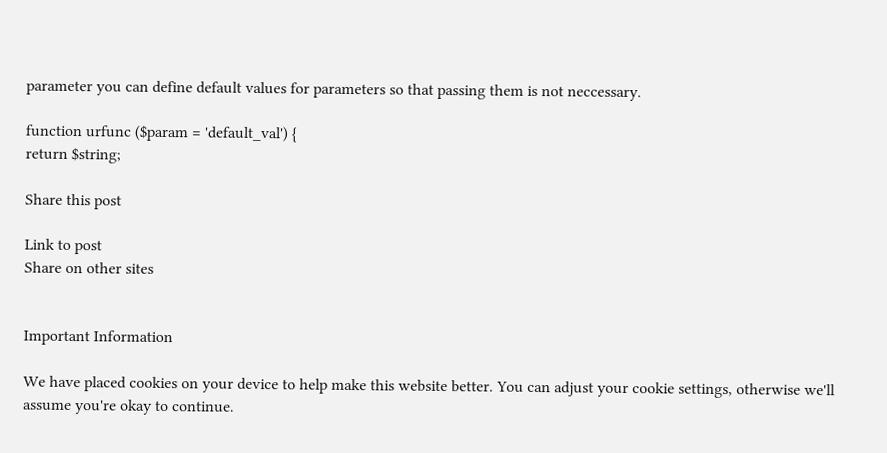parameter you can define default values for parameters so that passing them is not neccessary.

function urfunc ($param = 'default_val') {
return $string;

Share this post

Link to post
Share on other sites


Important Information

We have placed cookies on your device to help make this website better. You can adjust your cookie settings, otherwise we'll assume you're okay to continue.